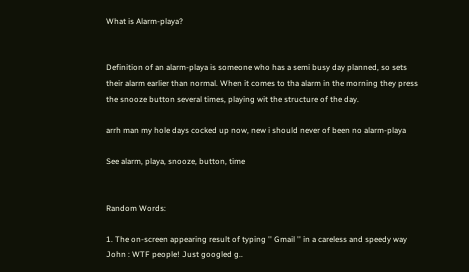What is Alarm-playa?


Definition of an alarm-playa is someone who has a semi busy day planned, so sets their alarm earlier than normal. When it comes to tha alarm in the morning they press the snooze button several times, playing wit the structure of the day.

arrh man my hole days cocked up now, new i should never of been no alarm-playa

See alarm, playa, snooze, button, time


Random Words:

1. The on-screen appearing result of typing '' Gmail '' in a careless and speedy way John : WTF people! Just googled g..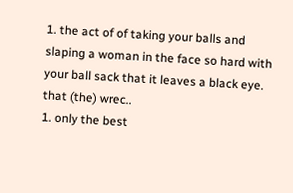1. the act of of taking your balls and slaping a woman in the face so hard with your ball sack that it leaves a black eye. that (the) wrec..
1. only the best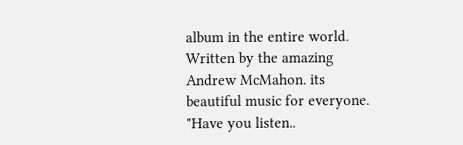album in the entire world. Written by the amazing Andrew McMahon. its beautiful music for everyone. "Have you listen..